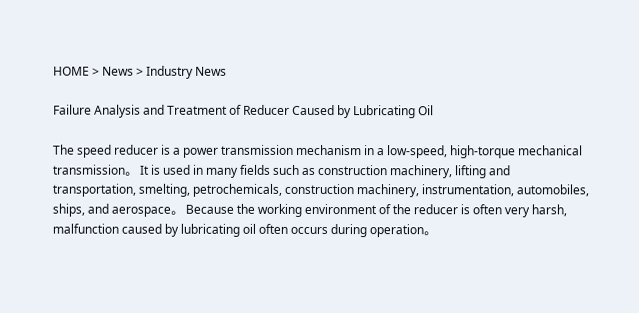HOME > News > Industry News

Failure Analysis and Treatment of Reducer Caused by Lubricating Oil

The speed reducer is a power transmission mechanism in a low-speed, high-torque mechanical transmission。 It is used in many fields such as construction machinery, lifting and transportation, smelting, petrochemicals, construction machinery, instrumentation, automobiles, ships, and aerospace。 Because the working environment of the reducer is often very harsh, malfunction caused by lubricating oil often occurs during operation。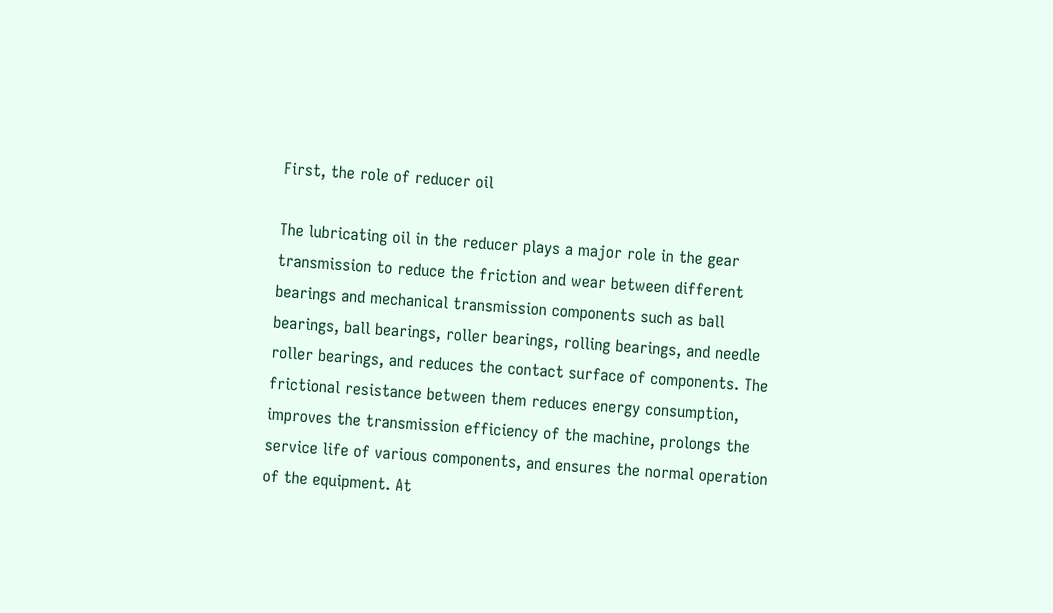First, the role of reducer oil

The lubricating oil in the reducer plays a major role in the gear transmission to reduce the friction and wear between different bearings and mechanical transmission components such as ball bearings, ball bearings, roller bearings, rolling bearings, and needle roller bearings, and reduces the contact surface of components. The frictional resistance between them reduces energy consumption, improves the transmission efficiency of the machine, prolongs the service life of various components, and ensures the normal operation of the equipment. At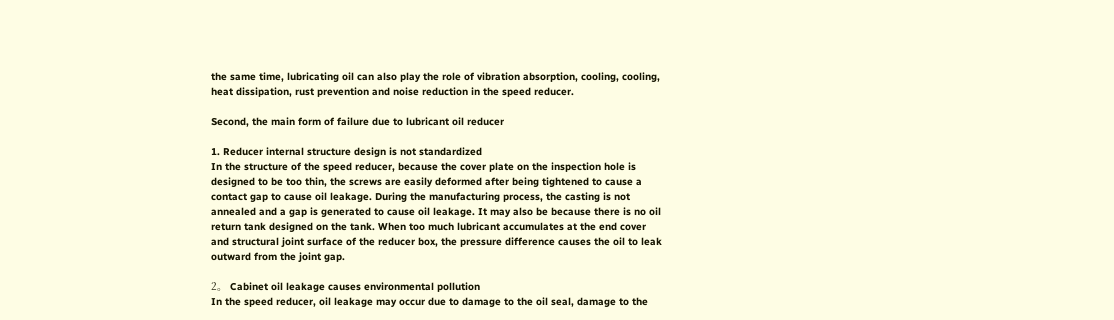the same time, lubricating oil can also play the role of vibration absorption, cooling, cooling, heat dissipation, rust prevention and noise reduction in the speed reducer.

Second, the main form of failure due to lubricant oil reducer

1. Reducer internal structure design is not standardized
In the structure of the speed reducer, because the cover plate on the inspection hole is designed to be too thin, the screws are easily deformed after being tightened to cause a contact gap to cause oil leakage. During the manufacturing process, the casting is not annealed and a gap is generated to cause oil leakage. It may also be because there is no oil return tank designed on the tank. When too much lubricant accumulates at the end cover and structural joint surface of the reducer box, the pressure difference causes the oil to leak outward from the joint gap.

2。 Cabinet oil leakage causes environmental pollution
In the speed reducer, oil leakage may occur due to damage to the oil seal, damage to the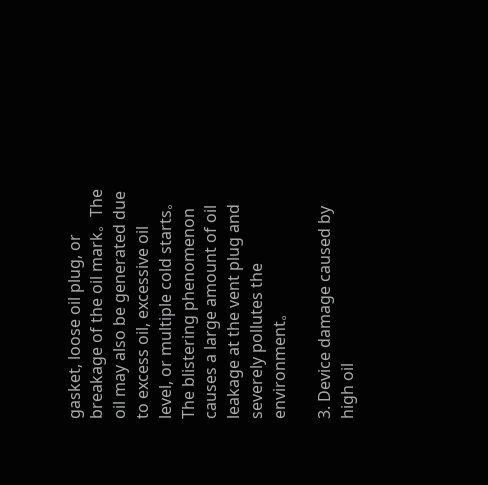gasket, loose oil plug, or breakage of the oil mark。 The oil may also be generated due to excess oil, excessive oil level, or multiple cold starts。 The blistering phenomenon causes a large amount of oil leakage at the vent plug and severely pollutes the environment。

3. Device damage caused by high oil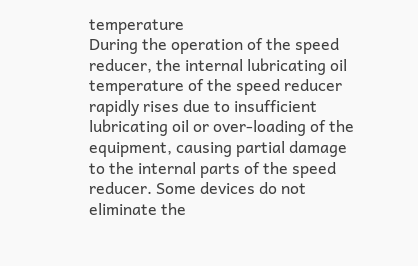temperature
During the operation of the speed reducer, the internal lubricating oil temperature of the speed reducer rapidly rises due to insufficient lubricating oil or over-loading of the equipment, causing partial damage to the internal parts of the speed reducer. Some devices do not eliminate the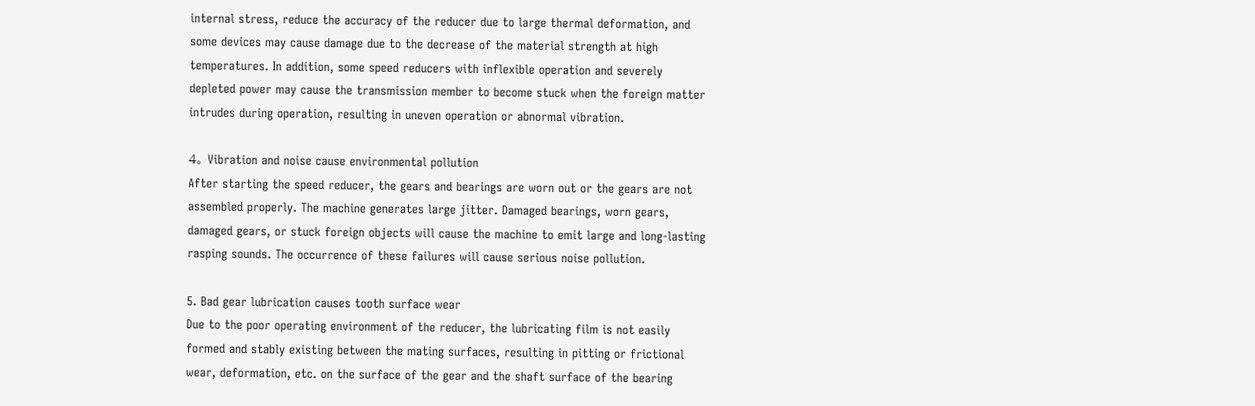internal stress, reduce the accuracy of the reducer due to large thermal deformation, and some devices may cause damage due to the decrease of the material strength at high temperatures. In addition, some speed reducers with inflexible operation and severely depleted power may cause the transmission member to become stuck when the foreign matter intrudes during operation, resulting in uneven operation or abnormal vibration.

4。 Vibration and noise cause environmental pollution
After starting the speed reducer, the gears and bearings are worn out or the gears are not assembled properly. The machine generates large jitter. Damaged bearings, worn gears, damaged gears, or stuck foreign objects will cause the machine to emit large and long-lasting rasping sounds. The occurrence of these failures will cause serious noise pollution.

5. Bad gear lubrication causes tooth surface wear
Due to the poor operating environment of the reducer, the lubricating film is not easily formed and stably existing between the mating surfaces, resulting in pitting or frictional wear, deformation, etc. on the surface of the gear and the shaft surface of the bearing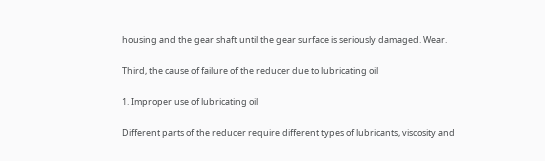housing and the gear shaft until the gear surface is seriously damaged. Wear.

Third, the cause of failure of the reducer due to lubricating oil

1. Improper use of lubricating oil

Different parts of the reducer require different types of lubricants, viscosity and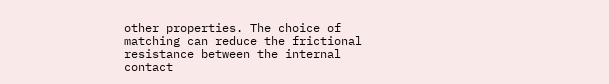other properties. The choice of matching can reduce the frictional resistance between the internal contact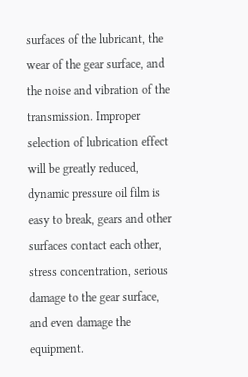surfaces of the lubricant, the wear of the gear surface, and the noise and vibration of the transmission. Improper selection of lubrication effect will be greatly reduced, dynamic pressure oil film is easy to break, gears and other surfaces contact each other, stress concentration, serious damage to the gear surface, and even damage the equipment.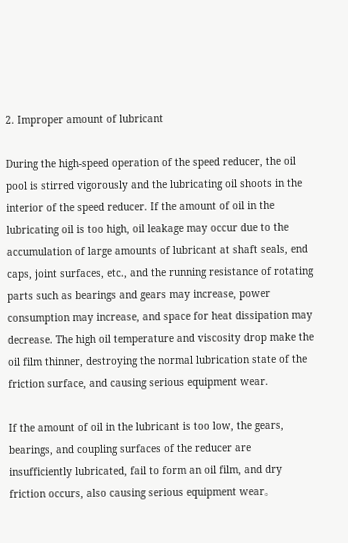2. Improper amount of lubricant

During the high-speed operation of the speed reducer, the oil pool is stirred vigorously and the lubricating oil shoots in the interior of the speed reducer. If the amount of oil in the lubricating oil is too high, oil leakage may occur due to the accumulation of large amounts of lubricant at shaft seals, end caps, joint surfaces, etc., and the running resistance of rotating parts such as bearings and gears may increase, power consumption may increase, and space for heat dissipation may decrease. The high oil temperature and viscosity drop make the oil film thinner, destroying the normal lubrication state of the friction surface, and causing serious equipment wear.

If the amount of oil in the lubricant is too low, the gears, bearings, and coupling surfaces of the reducer are insufficiently lubricated, fail to form an oil film, and dry friction occurs, also causing serious equipment wear。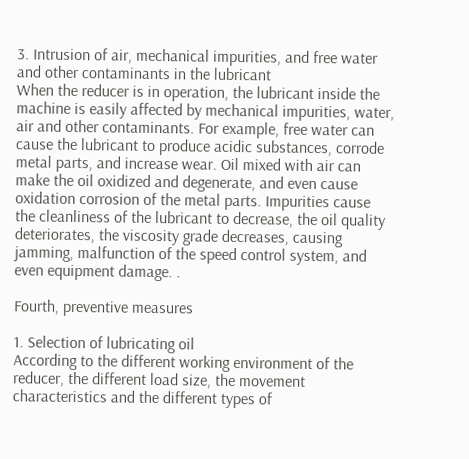3. Intrusion of air, mechanical impurities, and free water and other contaminants in the lubricant
When the reducer is in operation, the lubricant inside the machine is easily affected by mechanical impurities, water, air and other contaminants. For example, free water can cause the lubricant to produce acidic substances, corrode metal parts, and increase wear. Oil mixed with air can make the oil oxidized and degenerate, and even cause oxidation corrosion of the metal parts. Impurities cause the cleanliness of the lubricant to decrease, the oil quality deteriorates, the viscosity grade decreases, causing jamming, malfunction of the speed control system, and even equipment damage. .

Fourth, preventive measures

1. Selection of lubricating oil
According to the different working environment of the reducer, the different load size, the movement characteristics and the different types of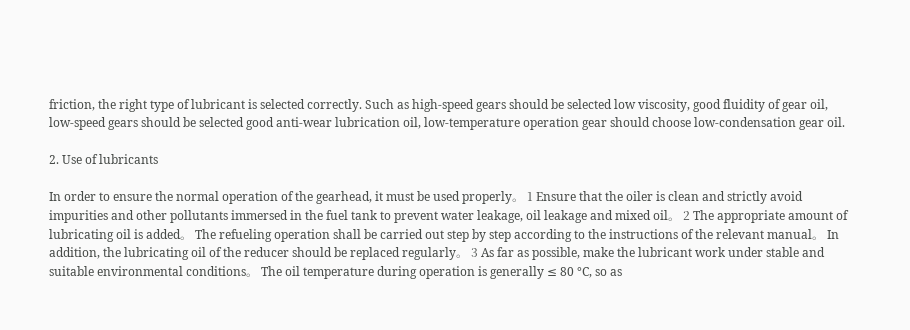friction, the right type of lubricant is selected correctly. Such as high-speed gears should be selected low viscosity, good fluidity of gear oil, low-speed gears should be selected good anti-wear lubrication oil, low-temperature operation gear should choose low-condensation gear oil.

2. Use of lubricants

In order to ensure the normal operation of the gearhead, it must be used properly。 1 Ensure that the oiler is clean and strictly avoid impurities and other pollutants immersed in the fuel tank to prevent water leakage, oil leakage and mixed oil。 2 The appropriate amount of lubricating oil is added。 The refueling operation shall be carried out step by step according to the instructions of the relevant manual。 In addition, the lubricating oil of the reducer should be replaced regularly。 3 As far as possible, make the lubricant work under stable and suitable environmental conditions。 The oil temperature during operation is generally ≤ 80 °C, so as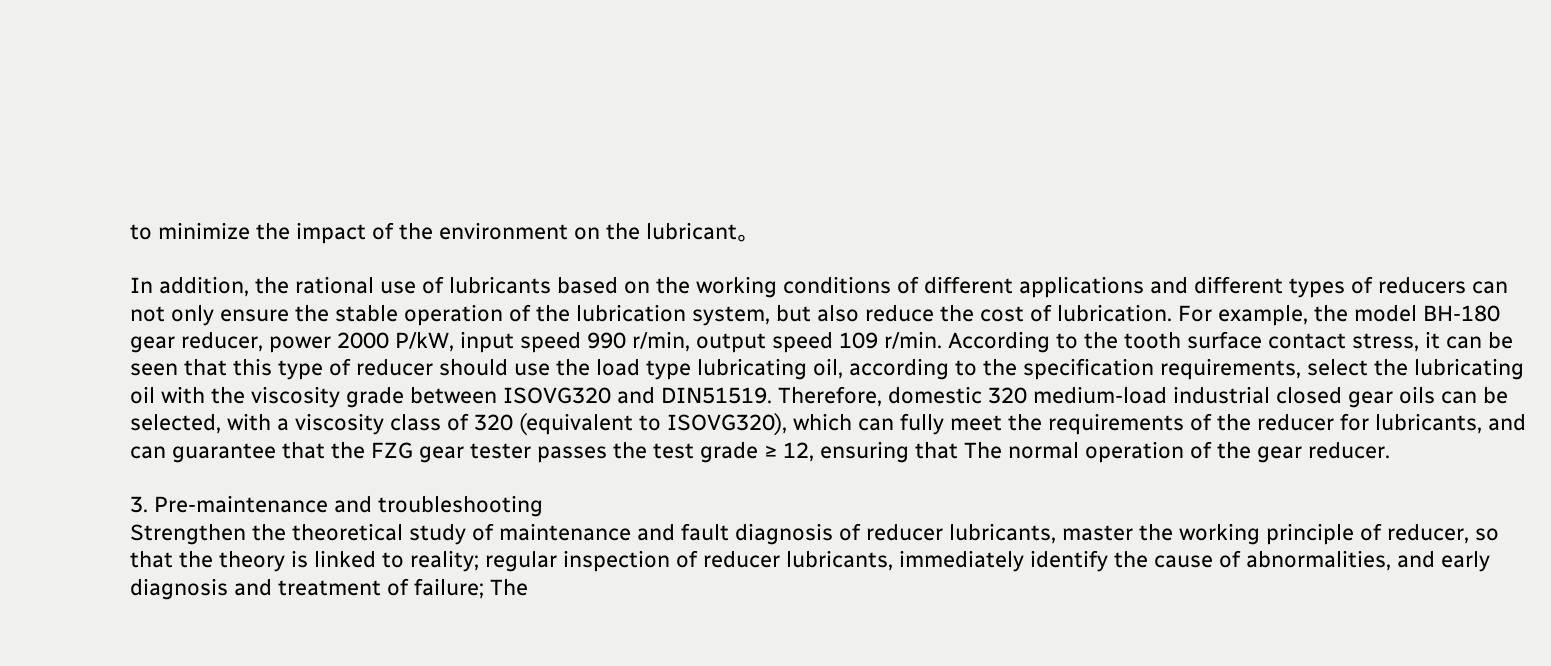to minimize the impact of the environment on the lubricant。

In addition, the rational use of lubricants based on the working conditions of different applications and different types of reducers can not only ensure the stable operation of the lubrication system, but also reduce the cost of lubrication. For example, the model BH-180 gear reducer, power 2000 P/kW, input speed 990 r/min, output speed 109 r/min. According to the tooth surface contact stress, it can be seen that this type of reducer should use the load type lubricating oil, according to the specification requirements, select the lubricating oil with the viscosity grade between ISOVG320 and DIN51519. Therefore, domestic 320 medium-load industrial closed gear oils can be selected, with a viscosity class of 320 (equivalent to ISOVG320), which can fully meet the requirements of the reducer for lubricants, and can guarantee that the FZG gear tester passes the test grade ≥ 12, ensuring that The normal operation of the gear reducer.

3. Pre-maintenance and troubleshooting
Strengthen the theoretical study of maintenance and fault diagnosis of reducer lubricants, master the working principle of reducer, so that the theory is linked to reality; regular inspection of reducer lubricants, immediately identify the cause of abnormalities, and early diagnosis and treatment of failure; The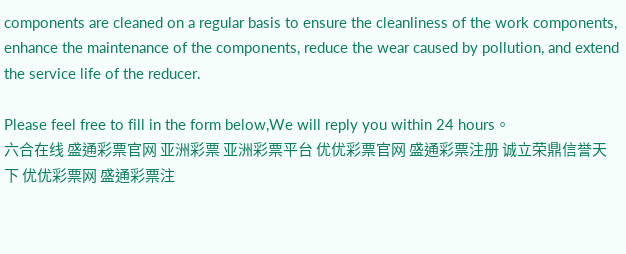components are cleaned on a regular basis to ensure the cleanliness of the work components, enhance the maintenance of the components, reduce the wear caused by pollution, and extend the service life of the reducer.

Please feel free to fill in the form below,We will reply you within 24 hours。
六合在线 盛通彩票官网 亚洲彩票 亚洲彩票平台 优优彩票官网 盛通彩票注册 诚立荣鼎信誉天下 优优彩票网 盛通彩票注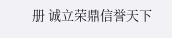册 诚立荣鼎信誉天下